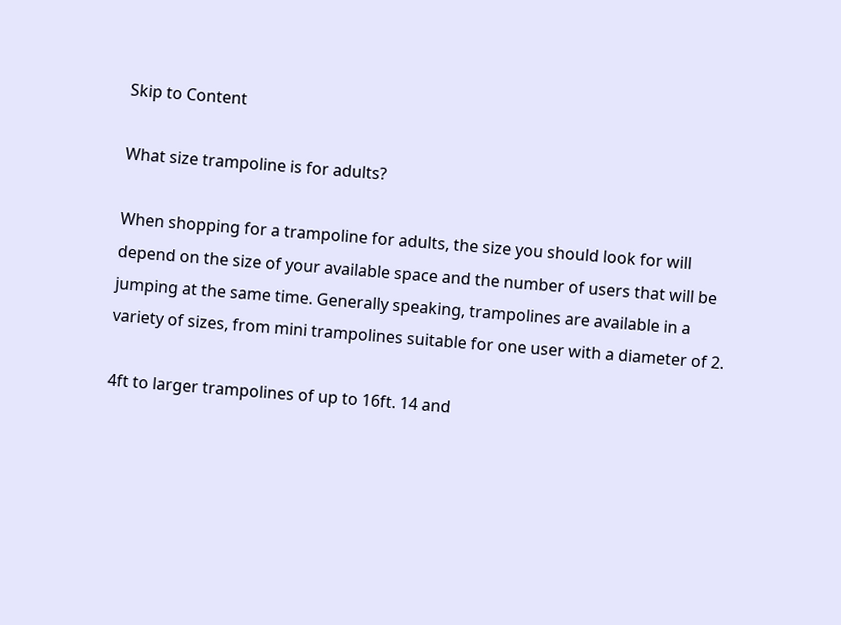Skip to Content

What size trampoline is for adults?

When shopping for a trampoline for adults, the size you should look for will depend on the size of your available space and the number of users that will be jumping at the same time. Generally speaking, trampolines are available in a variety of sizes, from mini trampolines suitable for one user with a diameter of 2.

4ft to larger trampolines of up to 16ft. 14 and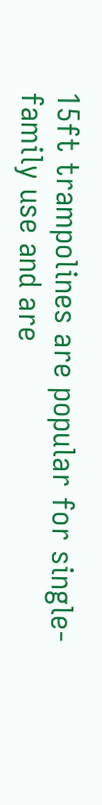15ft trampolines are popular for single-family use and are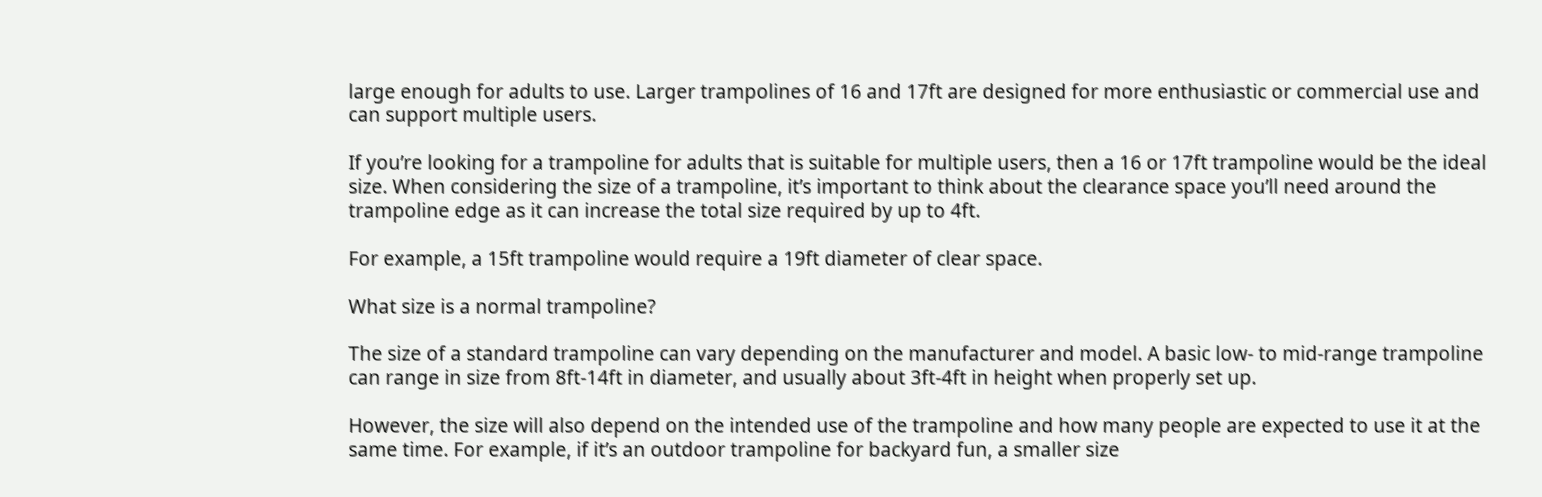large enough for adults to use. Larger trampolines of 16 and 17ft are designed for more enthusiastic or commercial use and can support multiple users.

If you’re looking for a trampoline for adults that is suitable for multiple users, then a 16 or 17ft trampoline would be the ideal size. When considering the size of a trampoline, it’s important to think about the clearance space you’ll need around the trampoline edge as it can increase the total size required by up to 4ft.

For example, a 15ft trampoline would require a 19ft diameter of clear space.

What size is a normal trampoline?

The size of a standard trampoline can vary depending on the manufacturer and model. A basic low- to mid-range trampoline can range in size from 8ft-14ft in diameter, and usually about 3ft-4ft in height when properly set up.

However, the size will also depend on the intended use of the trampoline and how many people are expected to use it at the same time. For example, if it’s an outdoor trampoline for backyard fun, a smaller size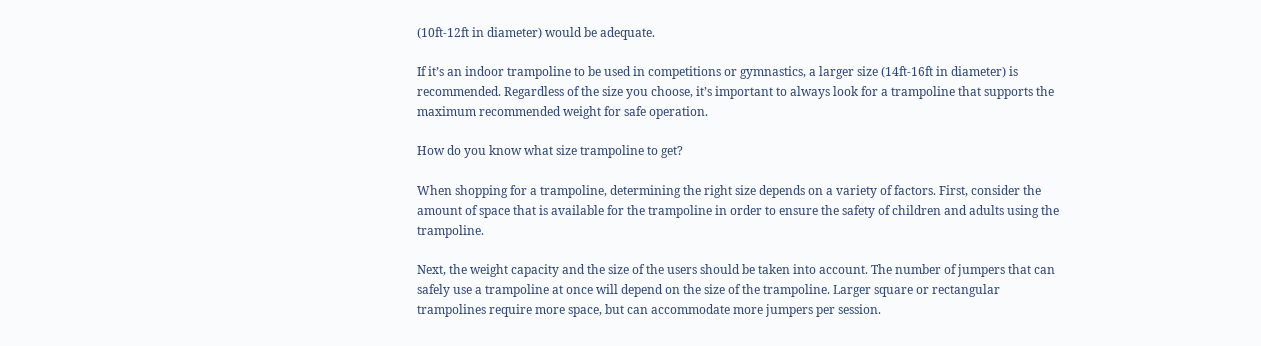(10ft-12ft in diameter) would be adequate.

If it’s an indoor trampoline to be used in competitions or gymnastics, a larger size (14ft-16ft in diameter) is recommended. Regardless of the size you choose, it’s important to always look for a trampoline that supports the maximum recommended weight for safe operation.

How do you know what size trampoline to get?

When shopping for a trampoline, determining the right size depends on a variety of factors. First, consider the amount of space that is available for the trampoline in order to ensure the safety of children and adults using the trampoline.

Next, the weight capacity and the size of the users should be taken into account. The number of jumpers that can safely use a trampoline at once will depend on the size of the trampoline. Larger square or rectangular trampolines require more space, but can accommodate more jumpers per session.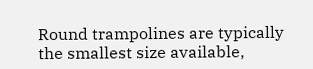Round trampolines are typically the smallest size available,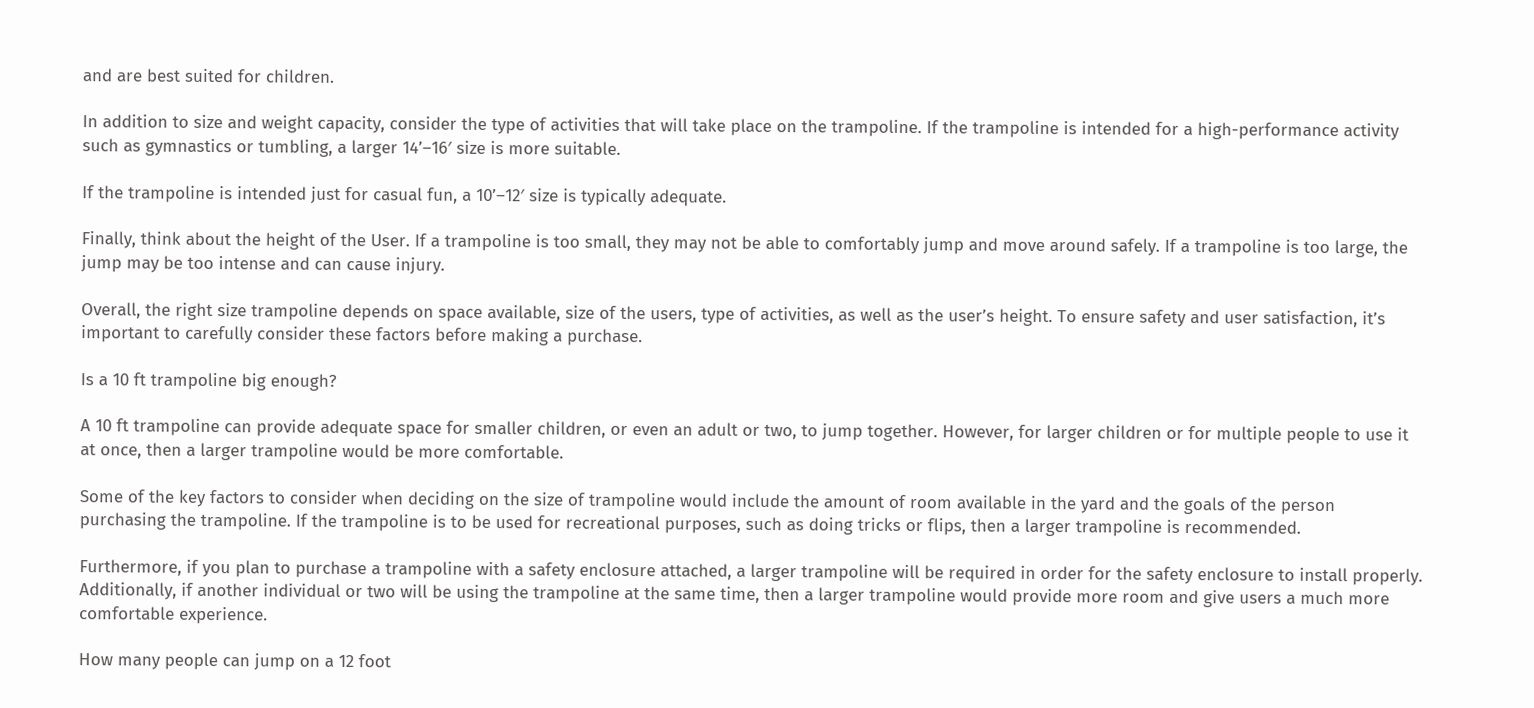and are best suited for children.

In addition to size and weight capacity, consider the type of activities that will take place on the trampoline. If the trampoline is intended for a high-performance activity such as gymnastics or tumbling, a larger 14’–16′ size is more suitable.

If the trampoline is intended just for casual fun, a 10’–12′ size is typically adequate.

Finally, think about the height of the User. If a trampoline is too small, they may not be able to comfortably jump and move around safely. If a trampoline is too large, the jump may be too intense and can cause injury.

Overall, the right size trampoline depends on space available, size of the users, type of activities, as well as the user’s height. To ensure safety and user satisfaction, it’s important to carefully consider these factors before making a purchase.

Is a 10 ft trampoline big enough?

A 10 ft trampoline can provide adequate space for smaller children, or even an adult or two, to jump together. However, for larger children or for multiple people to use it at once, then a larger trampoline would be more comfortable.

Some of the key factors to consider when deciding on the size of trampoline would include the amount of room available in the yard and the goals of the person purchasing the trampoline. If the trampoline is to be used for recreational purposes, such as doing tricks or flips, then a larger trampoline is recommended.

Furthermore, if you plan to purchase a trampoline with a safety enclosure attached, a larger trampoline will be required in order for the safety enclosure to install properly. Additionally, if another individual or two will be using the trampoline at the same time, then a larger trampoline would provide more room and give users a much more comfortable experience.

How many people can jump on a 12 foot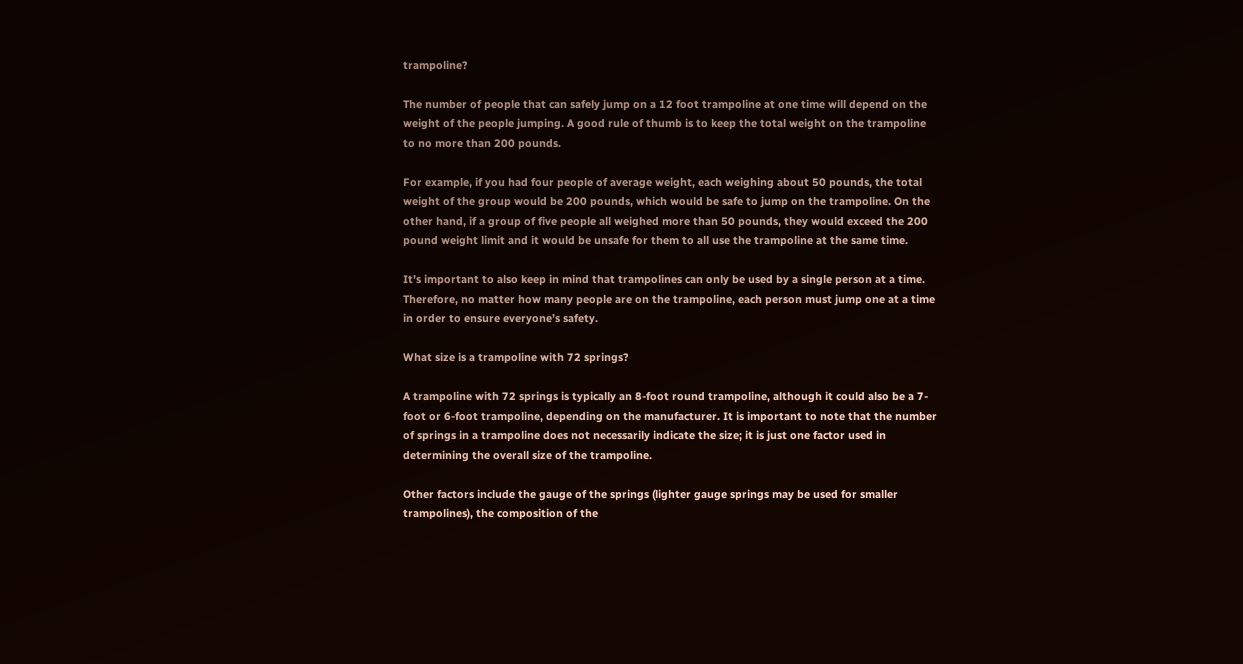trampoline?

The number of people that can safely jump on a 12 foot trampoline at one time will depend on the weight of the people jumping. A good rule of thumb is to keep the total weight on the trampoline to no more than 200 pounds.

For example, if you had four people of average weight, each weighing about 50 pounds, the total weight of the group would be 200 pounds, which would be safe to jump on the trampoline. On the other hand, if a group of five people all weighed more than 50 pounds, they would exceed the 200 pound weight limit and it would be unsafe for them to all use the trampoline at the same time.

It’s important to also keep in mind that trampolines can only be used by a single person at a time. Therefore, no matter how many people are on the trampoline, each person must jump one at a time in order to ensure everyone’s safety.

What size is a trampoline with 72 springs?

A trampoline with 72 springs is typically an 8-foot round trampoline, although it could also be a 7-foot or 6-foot trampoline, depending on the manufacturer. It is important to note that the number of springs in a trampoline does not necessarily indicate the size; it is just one factor used in determining the overall size of the trampoline.

Other factors include the gauge of the springs (lighter gauge springs may be used for smaller trampolines), the composition of the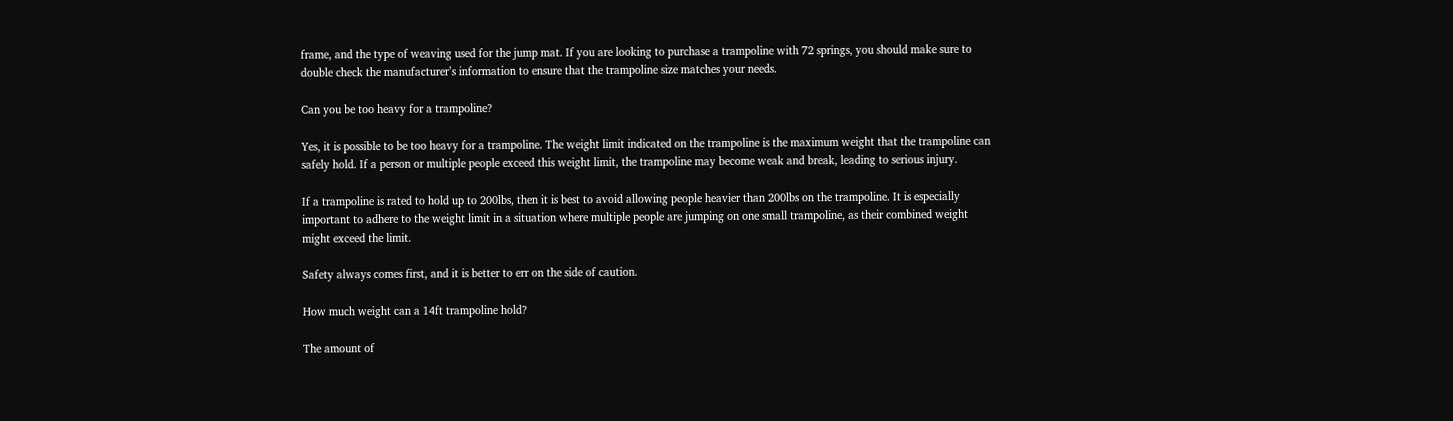frame, and the type of weaving used for the jump mat. If you are looking to purchase a trampoline with 72 springs, you should make sure to double check the manufacturer’s information to ensure that the trampoline size matches your needs.

Can you be too heavy for a trampoline?

Yes, it is possible to be too heavy for a trampoline. The weight limit indicated on the trampoline is the maximum weight that the trampoline can safely hold. If a person or multiple people exceed this weight limit, the trampoline may become weak and break, leading to serious injury.

If a trampoline is rated to hold up to 200lbs, then it is best to avoid allowing people heavier than 200lbs on the trampoline. It is especially important to adhere to the weight limit in a situation where multiple people are jumping on one small trampoline, as their combined weight might exceed the limit.

Safety always comes first, and it is better to err on the side of caution.

How much weight can a 14ft trampoline hold?

The amount of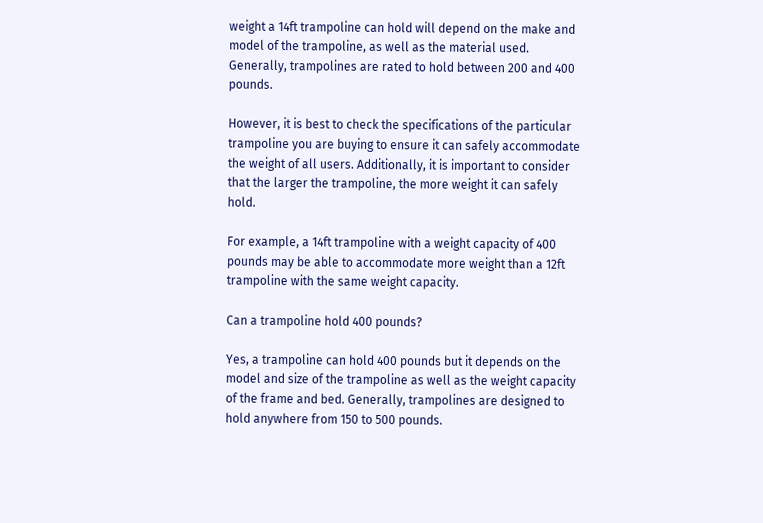weight a 14ft trampoline can hold will depend on the make and model of the trampoline, as well as the material used. Generally, trampolines are rated to hold between 200 and 400 pounds.

However, it is best to check the specifications of the particular trampoline you are buying to ensure it can safely accommodate the weight of all users. Additionally, it is important to consider that the larger the trampoline, the more weight it can safely hold.

For example, a 14ft trampoline with a weight capacity of 400 pounds may be able to accommodate more weight than a 12ft trampoline with the same weight capacity.

Can a trampoline hold 400 pounds?

Yes, a trampoline can hold 400 pounds but it depends on the model and size of the trampoline as well as the weight capacity of the frame and bed. Generally, trampolines are designed to hold anywhere from 150 to 500 pounds.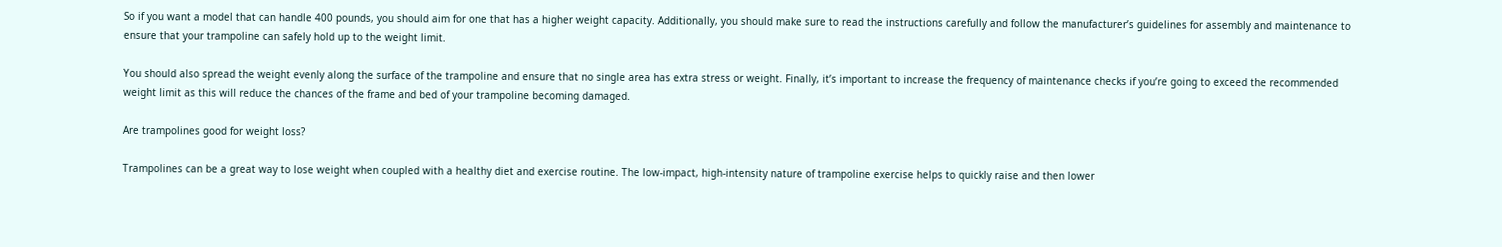So if you want a model that can handle 400 pounds, you should aim for one that has a higher weight capacity. Additionally, you should make sure to read the instructions carefully and follow the manufacturer’s guidelines for assembly and maintenance to ensure that your trampoline can safely hold up to the weight limit.

You should also spread the weight evenly along the surface of the trampoline and ensure that no single area has extra stress or weight. Finally, it’s important to increase the frequency of maintenance checks if you’re going to exceed the recommended weight limit as this will reduce the chances of the frame and bed of your trampoline becoming damaged.

Are trampolines good for weight loss?

Trampolines can be a great way to lose weight when coupled with a healthy diet and exercise routine. The low-impact, high-intensity nature of trampoline exercise helps to quickly raise and then lower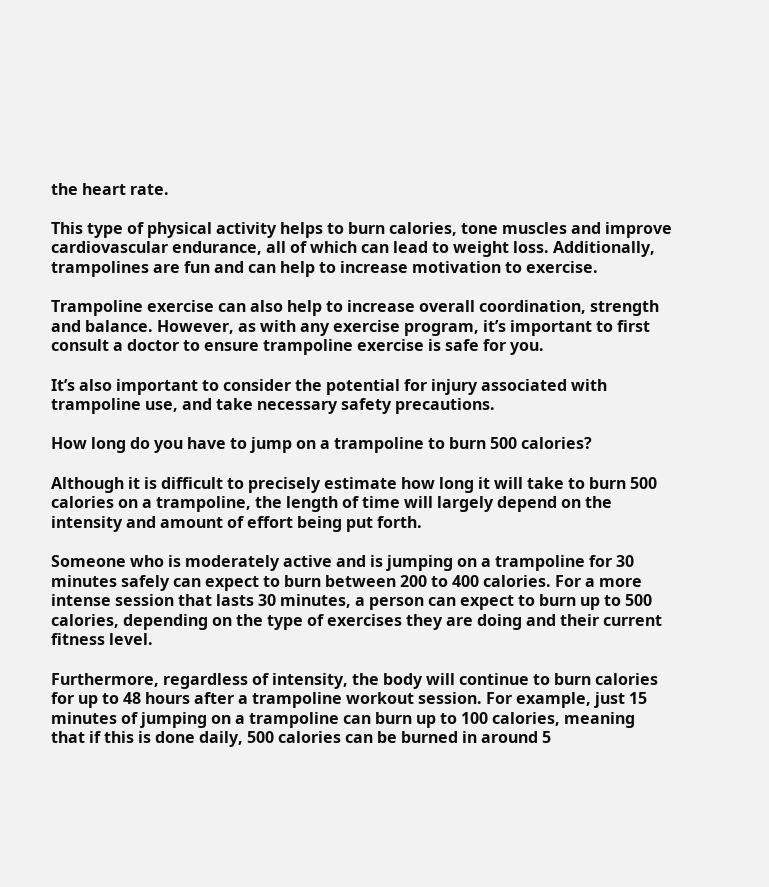the heart rate.

This type of physical activity helps to burn calories, tone muscles and improve cardiovascular endurance, all of which can lead to weight loss. Additionally, trampolines are fun and can help to increase motivation to exercise.

Trampoline exercise can also help to increase overall coordination, strength and balance. However, as with any exercise program, it’s important to first consult a doctor to ensure trampoline exercise is safe for you.

It’s also important to consider the potential for injury associated with trampoline use, and take necessary safety precautions.

How long do you have to jump on a trampoline to burn 500 calories?

Although it is difficult to precisely estimate how long it will take to burn 500 calories on a trampoline, the length of time will largely depend on the intensity and amount of effort being put forth.

Someone who is moderately active and is jumping on a trampoline for 30 minutes safely can expect to burn between 200 to 400 calories. For a more intense session that lasts 30 minutes, a person can expect to burn up to 500 calories, depending on the type of exercises they are doing and their current fitness level.

Furthermore, regardless of intensity, the body will continue to burn calories for up to 48 hours after a trampoline workout session. For example, just 15 minutes of jumping on a trampoline can burn up to 100 calories, meaning that if this is done daily, 500 calories can be burned in around 5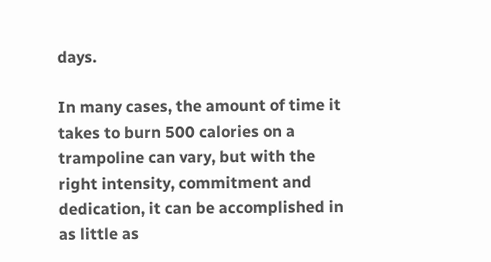days.

In many cases, the amount of time it takes to burn 500 calories on a trampoline can vary, but with the right intensity, commitment and dedication, it can be accomplished in as little as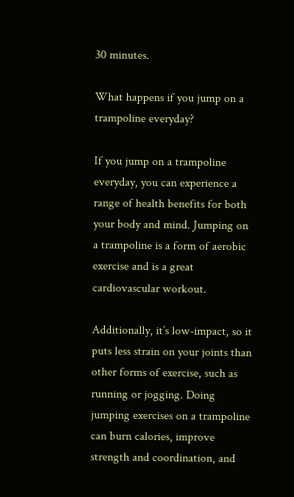30 minutes.

What happens if you jump on a trampoline everyday?

If you jump on a trampoline everyday, you can experience a range of health benefits for both your body and mind. Jumping on a trampoline is a form of aerobic exercise and is a great cardiovascular workout.

Additionally, it’s low-impact, so it puts less strain on your joints than other forms of exercise, such as running or jogging. Doing jumping exercises on a trampoline can burn calories, improve strength and coordination, and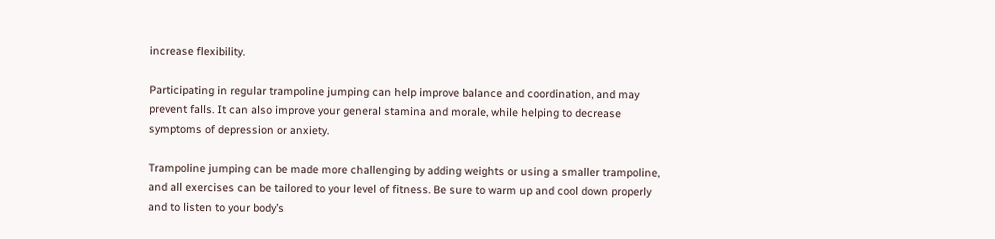increase flexibility.

Participating in regular trampoline jumping can help improve balance and coordination, and may prevent falls. It can also improve your general stamina and morale, while helping to decrease symptoms of depression or anxiety.

Trampoline jumping can be made more challenging by adding weights or using a smaller trampoline, and all exercises can be tailored to your level of fitness. Be sure to warm up and cool down properly and to listen to your body’s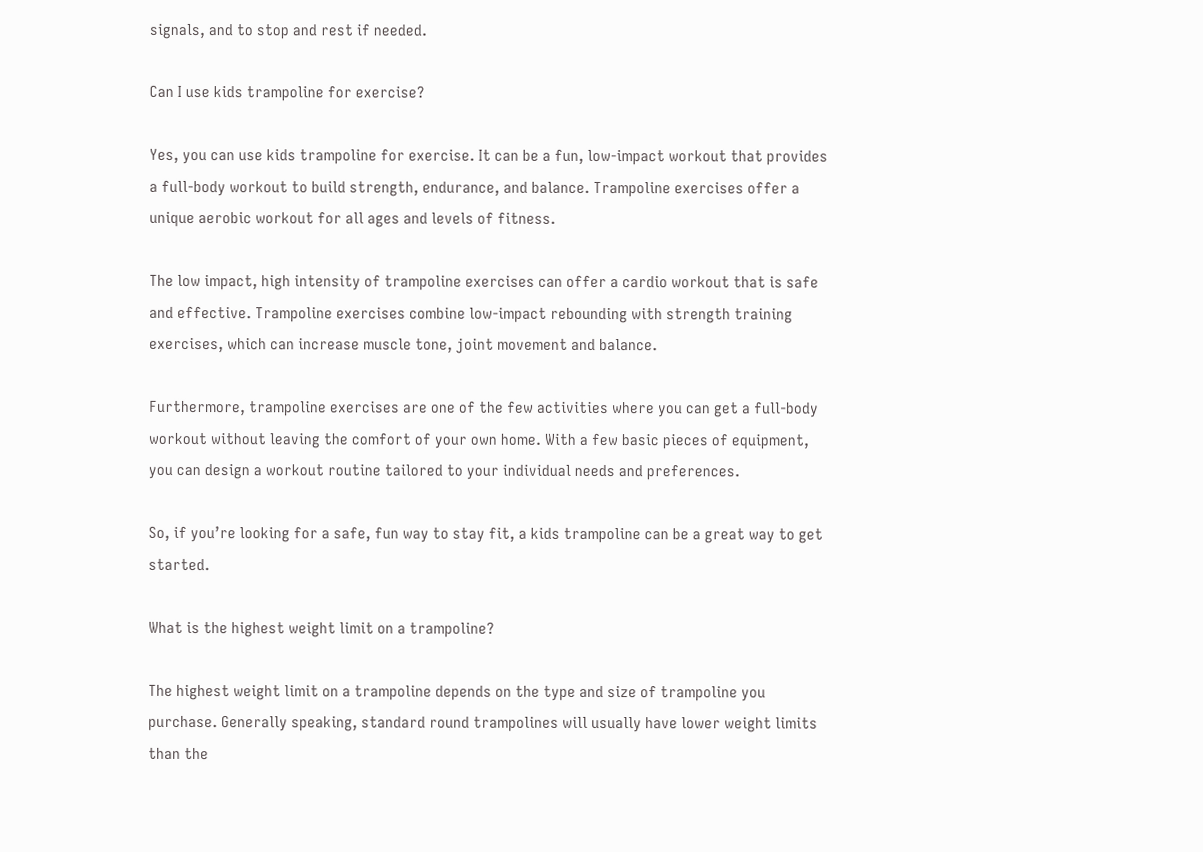signals, and to stop and rest if needed.

Can I use kids trampoline for exercise?

Yes, you can use kids trampoline for exercise. It can be a fun, low-impact workout that provides a full-body workout to build strength, endurance, and balance. Trampoline exercises offer a unique aerobic workout for all ages and levels of fitness.

The low impact, high intensity of trampoline exercises can offer a cardio workout that is safe and effective. Trampoline exercises combine low-impact rebounding with strength training exercises, which can increase muscle tone, joint movement and balance.

Furthermore, trampoline exercises are one of the few activities where you can get a full-body workout without leaving the comfort of your own home. With a few basic pieces of equipment, you can design a workout routine tailored to your individual needs and preferences.

So, if you’re looking for a safe, fun way to stay fit, a kids trampoline can be a great way to get started.

What is the highest weight limit on a trampoline?

The highest weight limit on a trampoline depends on the type and size of trampoline you purchase. Generally speaking, standard round trampolines will usually have lower weight limits than the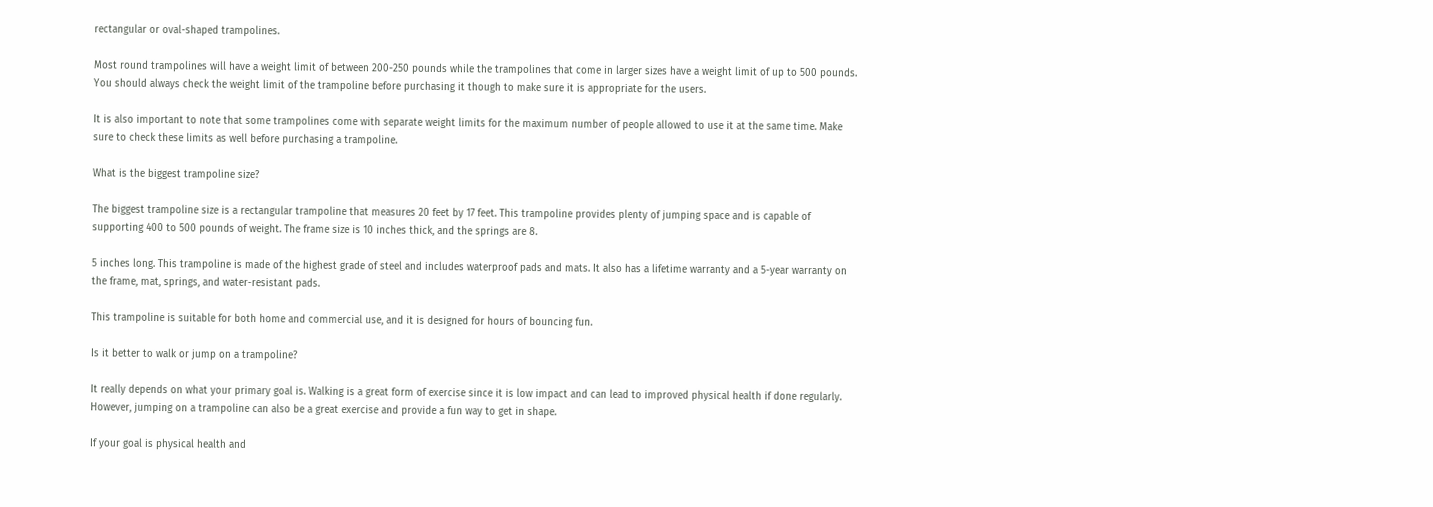rectangular or oval-shaped trampolines.

Most round trampolines will have a weight limit of between 200-250 pounds while the trampolines that come in larger sizes have a weight limit of up to 500 pounds. You should always check the weight limit of the trampoline before purchasing it though to make sure it is appropriate for the users.

It is also important to note that some trampolines come with separate weight limits for the maximum number of people allowed to use it at the same time. Make sure to check these limits as well before purchasing a trampoline.

What is the biggest trampoline size?

The biggest trampoline size is a rectangular trampoline that measures 20 feet by 17 feet. This trampoline provides plenty of jumping space and is capable of supporting 400 to 500 pounds of weight. The frame size is 10 inches thick, and the springs are 8.

5 inches long. This trampoline is made of the highest grade of steel and includes waterproof pads and mats. It also has a lifetime warranty and a 5-year warranty on the frame, mat, springs, and water-resistant pads.

This trampoline is suitable for both home and commercial use, and it is designed for hours of bouncing fun.

Is it better to walk or jump on a trampoline?

It really depends on what your primary goal is. Walking is a great form of exercise since it is low impact and can lead to improved physical health if done regularly. However, jumping on a trampoline can also be a great exercise and provide a fun way to get in shape.

If your goal is physical health and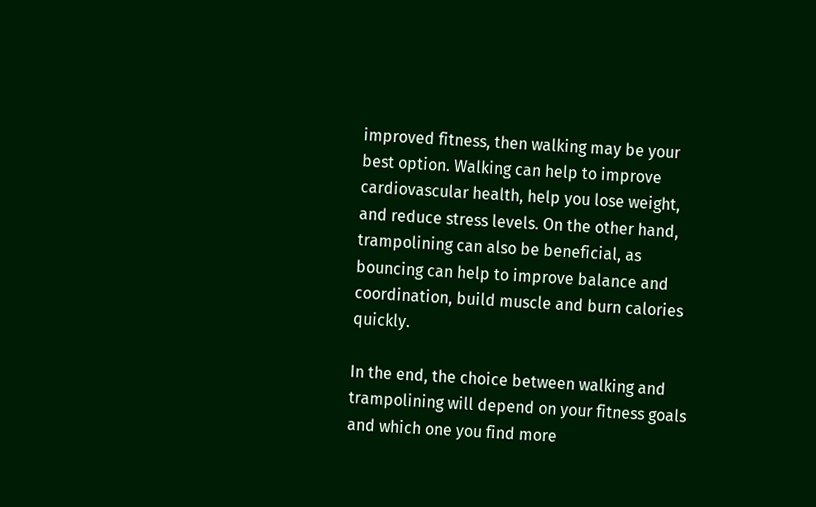improved fitness, then walking may be your best option. Walking can help to improve cardiovascular health, help you lose weight, and reduce stress levels. On the other hand, trampolining can also be beneficial, as bouncing can help to improve balance and coordination, build muscle and burn calories quickly.

In the end, the choice between walking and trampolining will depend on your fitness goals and which one you find more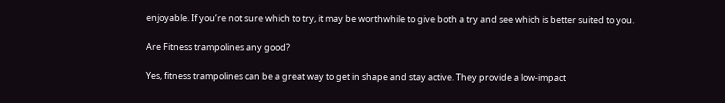enjoyable. If you’re not sure which to try, it may be worthwhile to give both a try and see which is better suited to you.

Are Fitness trampolines any good?

Yes, fitness trampolines can be a great way to get in shape and stay active. They provide a low-impact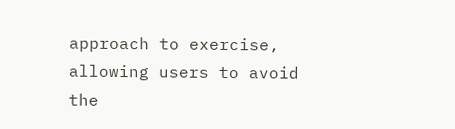approach to exercise, allowing users to avoid the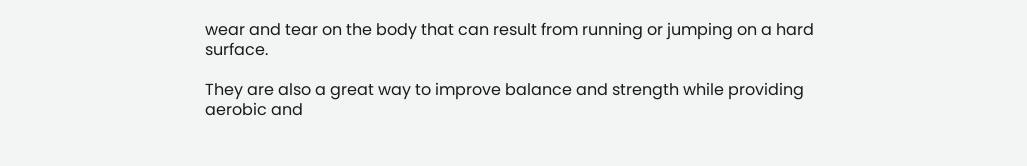wear and tear on the body that can result from running or jumping on a hard surface.

They are also a great way to improve balance and strength while providing aerobic and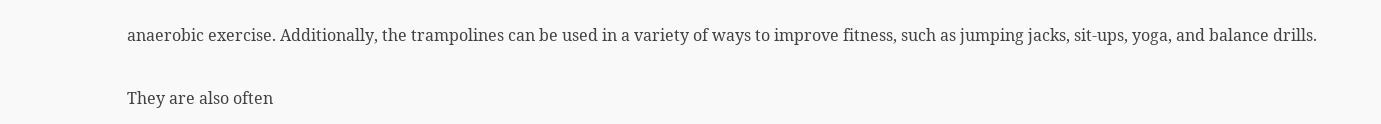anaerobic exercise. Additionally, the trampolines can be used in a variety of ways to improve fitness, such as jumping jacks, sit-ups, yoga, and balance drills.

They are also often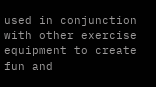used in conjunction with other exercise equipment to create fun and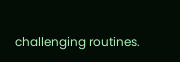challenging routines.